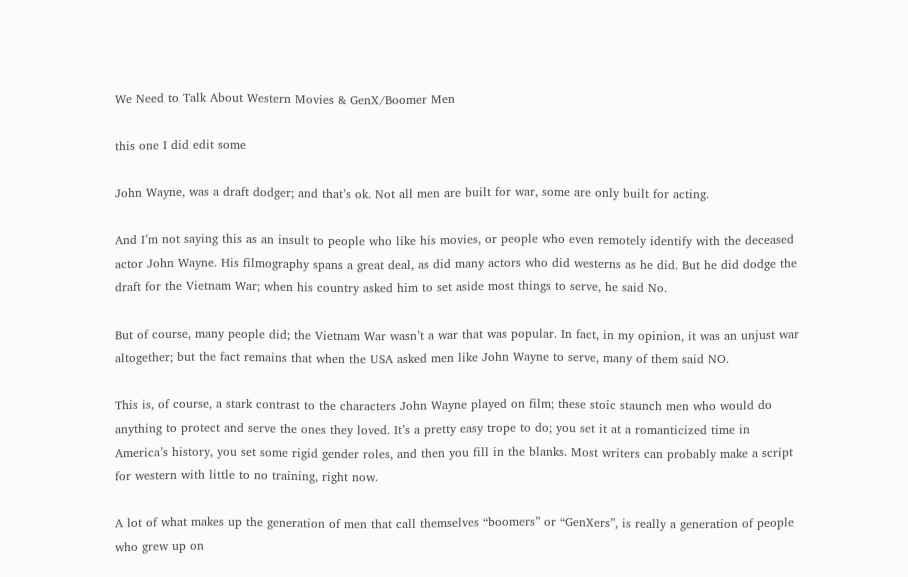We Need to Talk About Western Movies & GenX/Boomer Men

this one I did edit some

John Wayne, was a draft dodger; and that’s ok. Not all men are built for war, some are only built for acting.

And I’m not saying this as an insult to people who like his movies, or people who even remotely identify with the deceased actor John Wayne. His filmography spans a great deal, as did many actors who did westerns as he did. But he did dodge the draft for the Vietnam War; when his country asked him to set aside most things to serve, he said No.

But of course, many people did; the Vietnam War wasn’t a war that was popular. In fact, in my opinion, it was an unjust war altogether; but the fact remains that when the USA asked men like John Wayne to serve, many of them said NO.

This is, of course, a stark contrast to the characters John Wayne played on film; these stoic staunch men who would do anything to protect and serve the ones they loved. It’s a pretty easy trope to do; you set it at a romanticized time in America’s history, you set some rigid gender roles, and then you fill in the blanks. Most writers can probably make a script for western with little to no training, right now.

A lot of what makes up the generation of men that call themselves “boomers” or “GenXers”, is really a generation of people who grew up on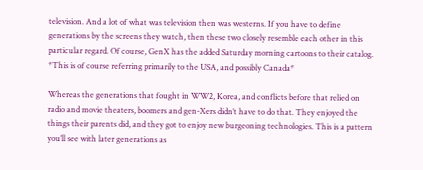television. And a lot of what was television then was westerns. If you have to define generations by the screens they watch, then these two closely resemble each other in this particular regard. Of course, GenX has the added Saturday morning cartoons to their catalog. *This is of course referring primarily to the USA, and possibly Canada*

Whereas the generations that fought in WW2, Korea, and conflicts before that relied on radio and movie theaters, boomers and gen-Xers didn’t have to do that. They enjoyed the things their parents did, and they got to enjoy new burgeoning technologies. This is a pattern you’ll see with later generations as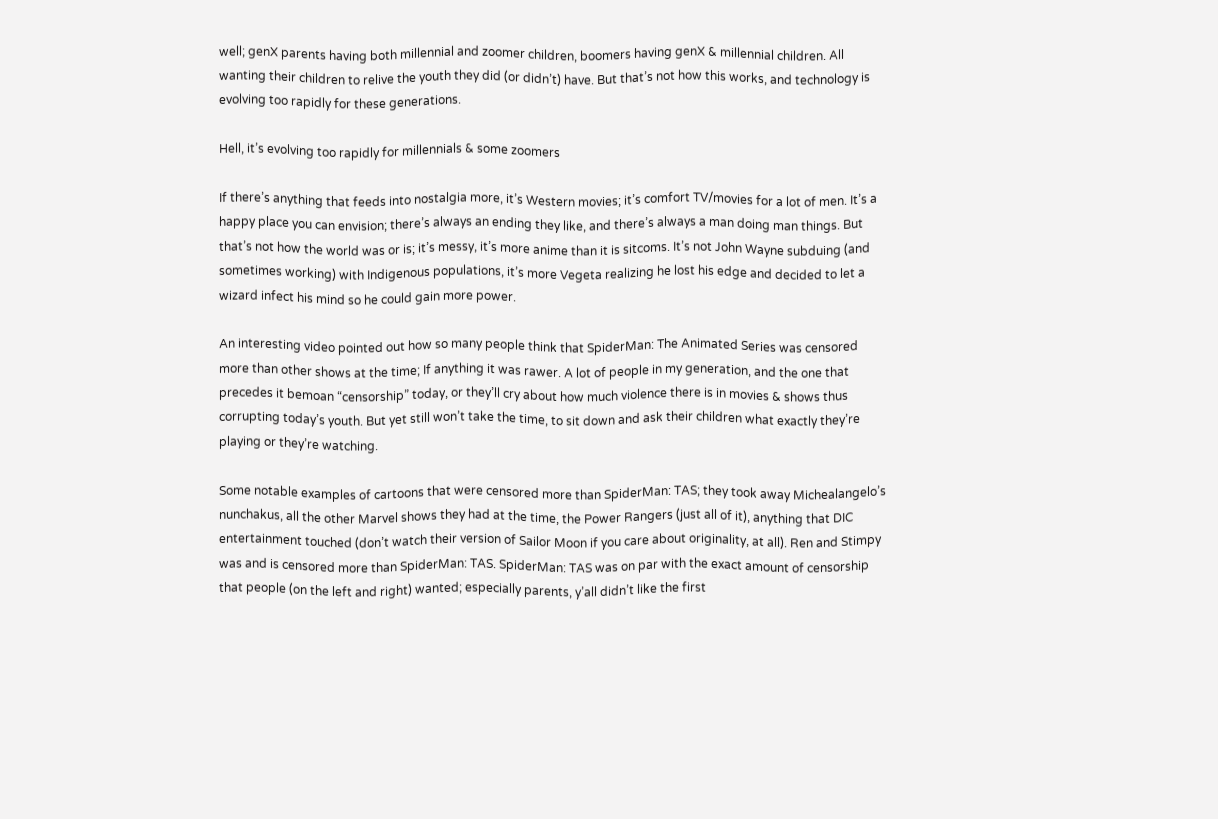well; genX parents having both millennial and zoomer children, boomers having genX & millennial children. All wanting their children to relive the youth they did (or didn’t) have. But that’s not how this works, and technology is evolving too rapidly for these generations.

Hell, it’s evolving too rapidly for millennials & some zoomers

If there’s anything that feeds into nostalgia more, it’s Western movies; it’s comfort TV/movies for a lot of men. It’s a happy place you can envision; there’s always an ending they like, and there’s always a man doing man things. But that’s not how the world was or is; it’s messy, it’s more anime than it is sitcoms. It’s not John Wayne subduing (and sometimes working) with Indigenous populations, it’s more Vegeta realizing he lost his edge and decided to let a wizard infect his mind so he could gain more power.

An interesting video pointed out how so many people think that SpiderMan: The Animated Series was censored more than other shows at the time; If anything it was rawer. A lot of people in my generation, and the one that precedes it bemoan “censorship” today, or they’ll cry about how much violence there is in movies & shows thus corrupting today’s youth. But yet still won’t take the time, to sit down and ask their children what exactly they’re playing or they’re watching.

Some notable examples of cartoons that were censored more than SpiderMan: TAS; they took away Michealangelo’s nunchakus, all the other Marvel shows they had at the time, the Power Rangers (just all of it), anything that DIC entertainment touched (don’t watch their version of Sailor Moon if you care about originality, at all). Ren and Stimpy was and is censored more than SpiderMan: TAS. SpiderMan: TAS was on par with the exact amount of censorship that people (on the left and right) wanted; especially parents, y’all didn’t like the first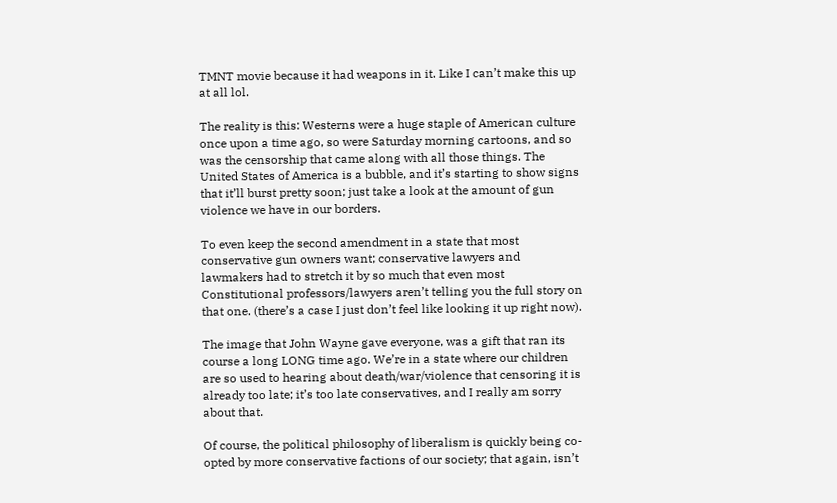TMNT movie because it had weapons in it. Like I can’t make this up at all lol.

The reality is this: Westerns were a huge staple of American culture once upon a time ago, so were Saturday morning cartoons, and so was the censorship that came along with all those things. The United States of America is a bubble, and it’s starting to show signs that it’ll burst pretty soon; just take a look at the amount of gun violence we have in our borders.

To even keep the second amendment in a state that most conservative gun owners want; conservative lawyers and lawmakers had to stretch it by so much that even most Constitutional professors/lawyers aren’t telling you the full story on that one. (there’s a case I just don’t feel like looking it up right now).

The image that John Wayne gave everyone, was a gift that ran its course a long LONG time ago. We’re in a state where our children are so used to hearing about death/war/violence that censoring it is already too late; it’s too late conservatives, and I really am sorry about that.

Of course, the political philosophy of liberalism is quickly being co-opted by more conservative factions of our society; that again, isn’t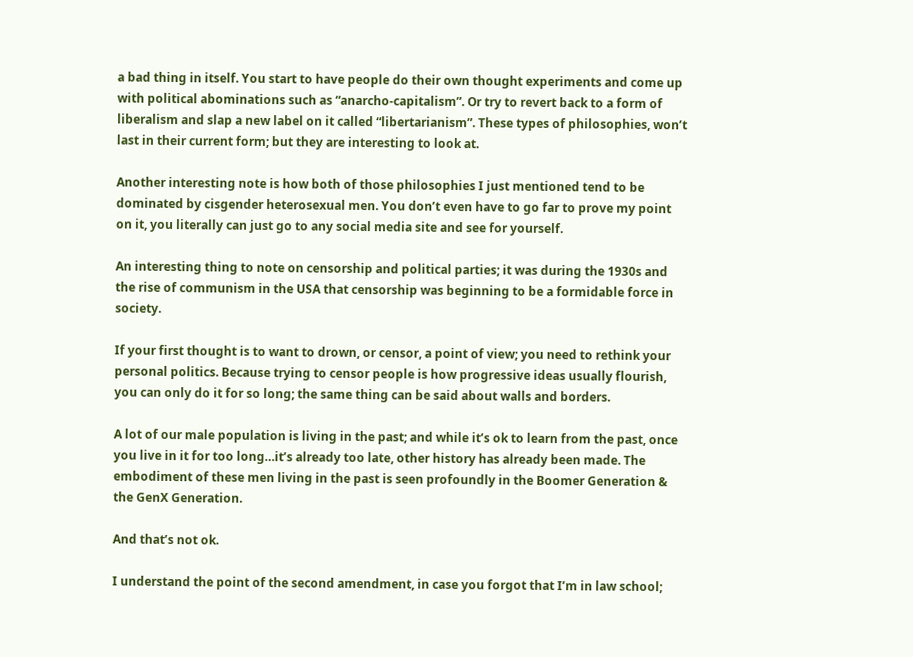a bad thing in itself. You start to have people do their own thought experiments and come up with political abominations such as “anarcho-capitalism”. Or try to revert back to a form of liberalism and slap a new label on it called “libertarianism”. These types of philosophies, won’t last in their current form; but they are interesting to look at.

Another interesting note is how both of those philosophies I just mentioned tend to be dominated by cisgender heterosexual men. You don’t even have to go far to prove my point on it, you literally can just go to any social media site and see for yourself.

An interesting thing to note on censorship and political parties; it was during the 1930s and the rise of communism in the USA that censorship was beginning to be a formidable force in society.

If your first thought is to want to drown, or censor, a point of view; you need to rethink your personal politics. Because trying to censor people is how progressive ideas usually flourish, you can only do it for so long; the same thing can be said about walls and borders.

A lot of our male population is living in the past; and while it’s ok to learn from the past, once you live in it for too long…it’s already too late, other history has already been made. The embodiment of these men living in the past is seen profoundly in the Boomer Generation & the GenX Generation.

And that’s not ok.

I understand the point of the second amendment, in case you forgot that I’m in law school;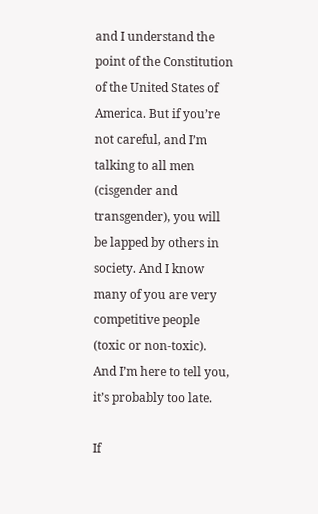and I understand the point of the Constitution of the United States of America. But if you’re not careful, and I’m talking to all men (cisgender and transgender), you will be lapped by others in society. And I know many of you are very competitive people (toxic or non-toxic). And I’m here to tell you, it’s probably too late.

If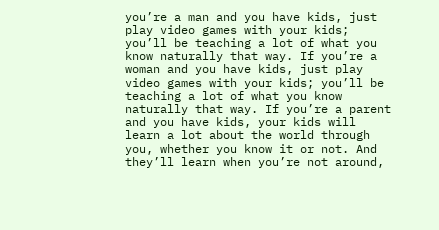you’re a man and you have kids, just play video games with your kids; you’ll be teaching a lot of what you know naturally that way. If you’re a woman and you have kids, just play video games with your kids; you’ll be teaching a lot of what you know naturally that way. If you’re a parent and you have kids, your kids will learn a lot about the world through you, whether you know it or not. And they’ll learn when you’re not around,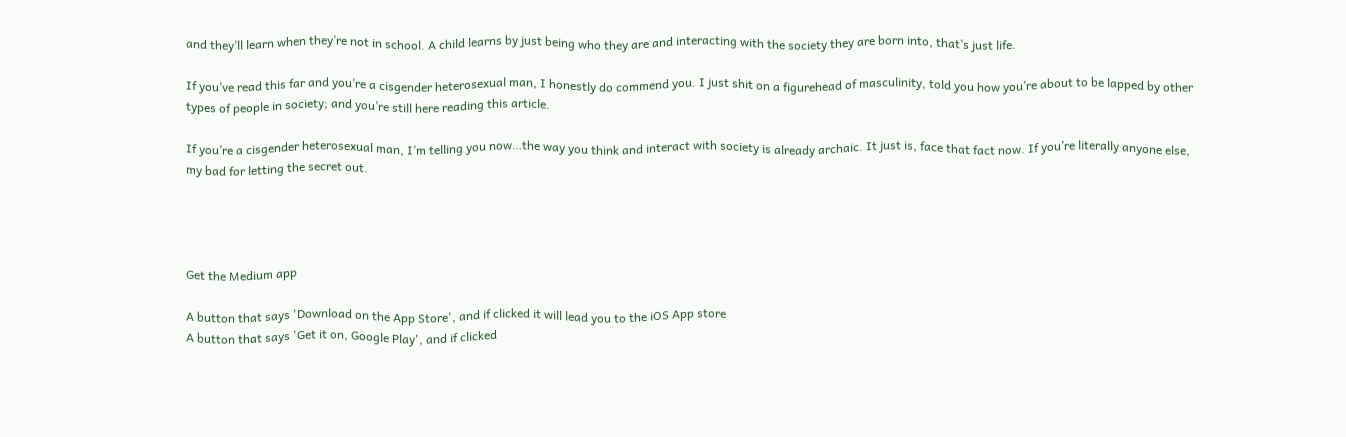and they’ll learn when they’re not in school. A child learns by just being who they are and interacting with the society they are born into, that’s just life.

If you’ve read this far and you’re a cisgender heterosexual man, I honestly do commend you. I just shit on a figurehead of masculinity, told you how you’re about to be lapped by other types of people in society; and you’re still here reading this article.

If you’re a cisgender heterosexual man, I’m telling you now…the way you think and interact with society is already archaic. It just is, face that fact now. If you’re literally anyone else, my bad for letting the secret out.




Get the Medium app

A button that says 'Download on the App Store', and if clicked it will lead you to the iOS App store
A button that says 'Get it on, Google Play', and if clicked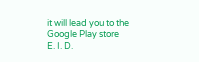it will lead you to the Google Play store
E. I. D.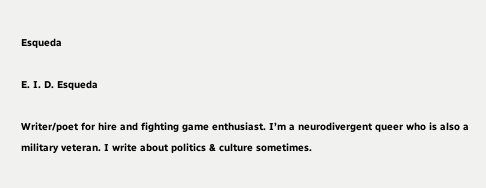Esqueda

E. I. D. Esqueda

Writer/poet for hire and fighting game enthusiast. I’m a neurodivergent queer who is also a military veteran. I write about politics & culture sometimes.